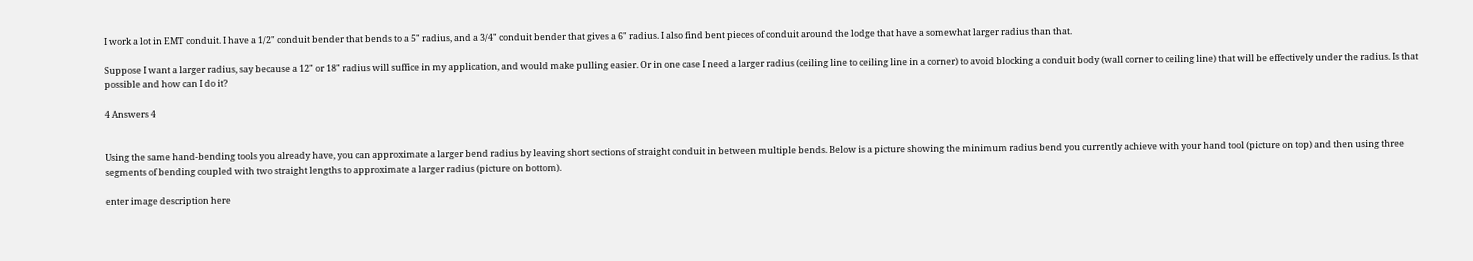I work a lot in EMT conduit. I have a 1/2" conduit bender that bends to a 5" radius, and a 3/4" conduit bender that gives a 6" radius. I also find bent pieces of conduit around the lodge that have a somewhat larger radius than that.

Suppose I want a larger radius, say because a 12" or 18" radius will suffice in my application, and would make pulling easier. Or in one case I need a larger radius (ceiling line to ceiling line in a corner) to avoid blocking a conduit body (wall corner to ceiling line) that will be effectively under the radius. Is that possible and how can I do it?

4 Answers 4


Using the same hand-bending tools you already have, you can approximate a larger bend radius by leaving short sections of straight conduit in between multiple bends. Below is a picture showing the minimum radius bend you currently achieve with your hand tool (picture on top) and then using three segments of bending coupled with two straight lengths to approximate a larger radius (picture on bottom).

enter image description here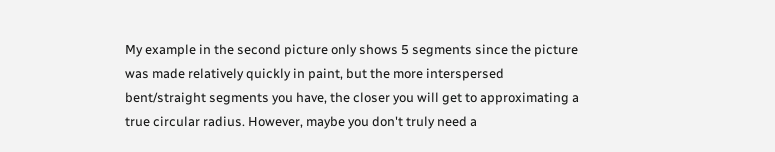My example in the second picture only shows 5 segments since the picture was made relatively quickly in paint, but the more interspersed bent/straight segments you have, the closer you will get to approximating a true circular radius. However, maybe you don't truly need a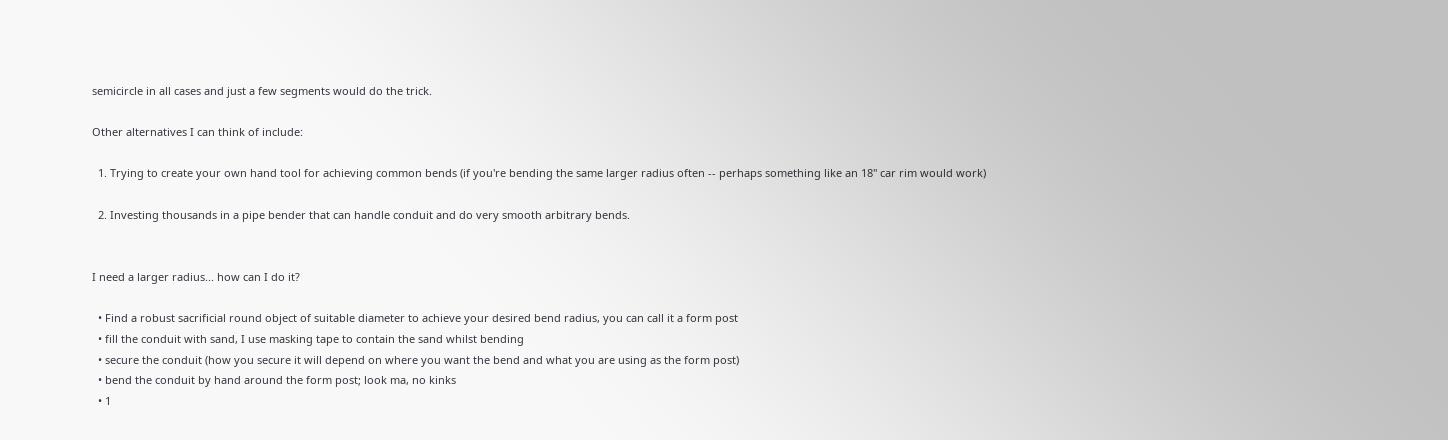semicircle in all cases and just a few segments would do the trick.

Other alternatives I can think of include:

  1. Trying to create your own hand tool for achieving common bends (if you're bending the same larger radius often -- perhaps something like an 18" car rim would work)

  2. Investing thousands in a pipe bender that can handle conduit and do very smooth arbitrary bends.


I need a larger radius... how can I do it?

  • Find a robust sacrificial round object of suitable diameter to achieve your desired bend radius, you can call it a form post
  • fill the conduit with sand, I use masking tape to contain the sand whilst bending
  • secure the conduit (how you secure it will depend on where you want the bend and what you are using as the form post)
  • bend the conduit by hand around the form post; look ma, no kinks
  • 1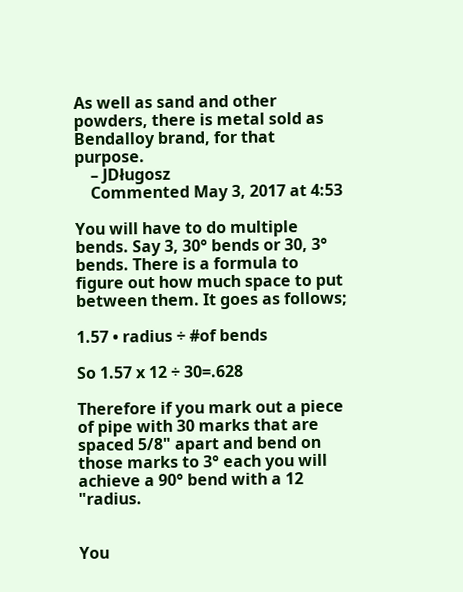As well as sand and other powders, there is metal sold as Bendalloy brand, for that purpose.
    – JDługosz
    Commented May 3, 2017 at 4:53

You will have to do multiple bends. Say 3, 30° bends or 30, 3° bends. There is a formula to figure out how much space to put between them. It goes as follows;

1.57 • radius ÷ #of bends

So 1.57 x 12 ÷ 30=.628

Therefore if you mark out a piece of pipe with 30 marks that are spaced 5/8" apart and bend on those marks to 3° each you will achieve a 90° bend with a 12 "radius.


You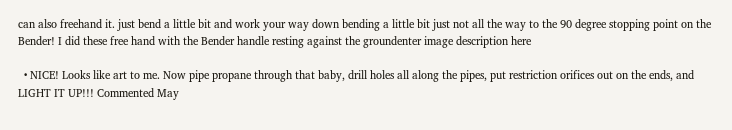can also freehand it. just bend a little bit and work your way down bending a little bit just not all the way to the 90 degree stopping point on the Bender! I did these free hand with the Bender handle resting against the groundenter image description here

  • NICE! Looks like art to me. Now pipe propane through that baby, drill holes all along the pipes, put restriction orifices out on the ends, and LIGHT IT UP!!! Commented May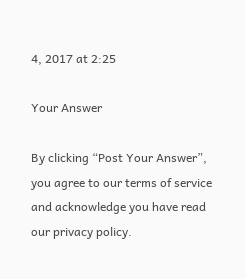4, 2017 at 2:25

Your Answer

By clicking “Post Your Answer”, you agree to our terms of service and acknowledge you have read our privacy policy.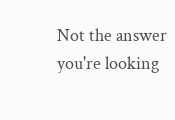Not the answer you're looking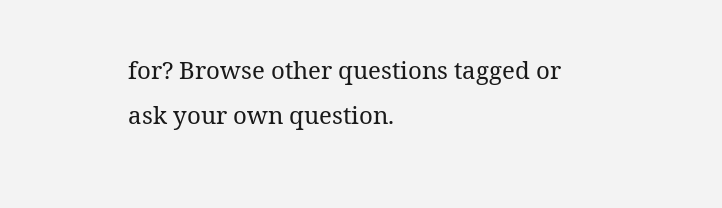for? Browse other questions tagged or ask your own question.